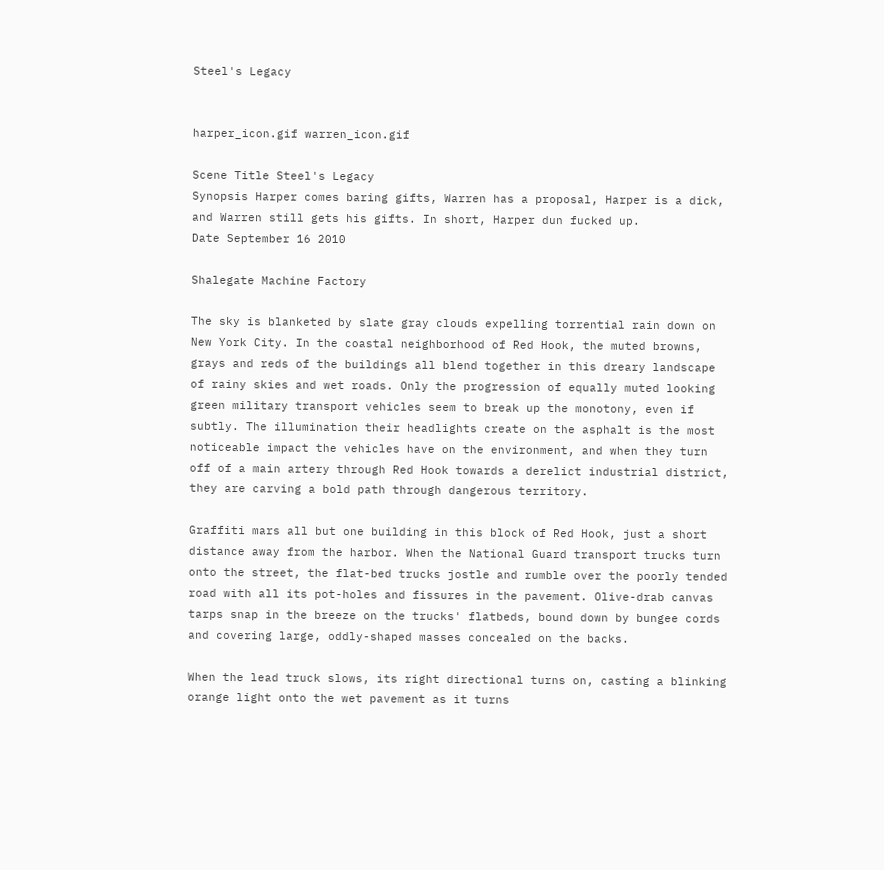Steel's Legacy


harper_icon.gif warren_icon.gif

Scene Title Steel's Legacy
Synopsis Harper comes baring gifts, Warren has a proposal, Harper is a dick, and Warren still gets his gifts. In short, Harper dun fucked up.
Date September 16 2010

Shalegate Machine Factory

The sky is blanketed by slate gray clouds expelling torrential rain down on New York City. In the coastal neighborhood of Red Hook, the muted browns, grays and reds of the buildings all blend together in this dreary landscape of rainy skies and wet roads. Only the progression of equally muted looking green military transport vehicles seem to break up the monotony, even if subtly. The illumination their headlights create on the asphalt is the most noticeable impact the vehicles have on the environment, and when they turn off of a main artery through Red Hook towards a derelict industrial district, they are carving a bold path through dangerous territory.

Graffiti mars all but one building in this block of Red Hook, just a short distance away from the harbor. When the National Guard transport trucks turn onto the street, the flat-bed trucks jostle and rumble over the poorly tended road with all its pot-holes and fissures in the pavement. Olive-drab canvas tarps snap in the breeze on the trucks' flatbeds, bound down by bungee cords and covering large, oddly-shaped masses concealed on the backs.

When the lead truck slows, its right directional turns on, casting a blinking orange light onto the wet pavement as it turns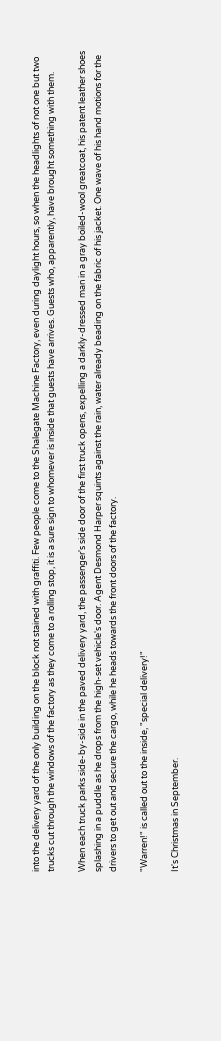into the delivery yard of the only building on the block not stained with graffiti. Few people come to the Shalegate Machine Factory, even during daylight hours, so when the headlights of not one but two trucks cut through the windows of the factory as they come to a rolling stop, it is a sure sign to whomever is inside that guests have arrives. Guests who, apparently, have brought something with them.

When each truck parks side-by-side in the paved delivery yard, the passenger's side door of the first truck opens, expelling a darkly-dressed man in a gray boiled-wool greatcoat, his patent leather shoes splashing in a puddle as he drops from the high-set vehicle's door. Agent Desmond Harper squints against the rain, water already beading on the fabric of his jacket. One wave of his hand motions for the drivers to get out and secure the cargo, while he heads towards the front doors of the factory.

"Warren!" is called out to the inside, "special delivery!"

It's Christmas in September.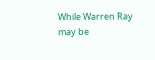While Warren Ray may be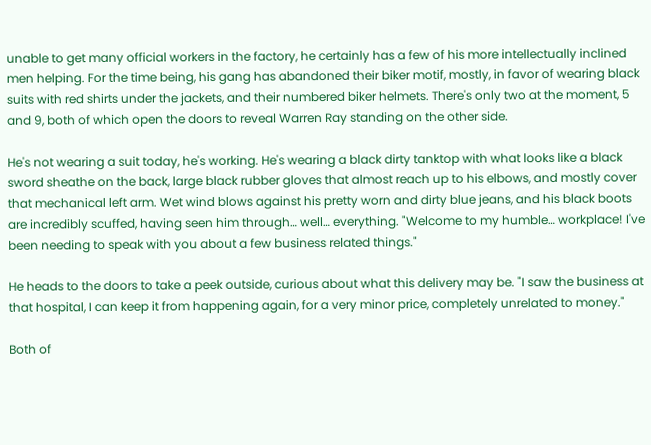unable to get many official workers in the factory, he certainly has a few of his more intellectually inclined men helping. For the time being, his gang has abandoned their biker motif, mostly, in favor of wearing black suits with red shirts under the jackets, and their numbered biker helmets. There's only two at the moment, 5 and 9, both of which open the doors to reveal Warren Ray standing on the other side.

He's not wearing a suit today, he's working. He's wearing a black dirty tanktop with what looks like a black sword sheathe on the back, large black rubber gloves that almost reach up to his elbows, and mostly cover that mechanical left arm. Wet wind blows against his pretty worn and dirty blue jeans, and his black boots are incredibly scuffed, having seen him through… well… everything. "Welcome to my humble… workplace! I've been needing to speak with you about a few business related things."

He heads to the doors to take a peek outside, curious about what this delivery may be. "I saw the business at that hospital, I can keep it from happening again, for a very minor price, completely unrelated to money."

Both of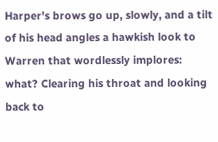Harper's brows go up, slowly, and a tilt of his head angles a hawkish look to Warren that wordlessly implores: what? Clearing his throat and looking back to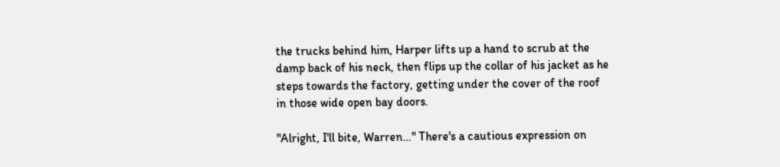the trucks behind him, Harper lifts up a hand to scrub at the damp back of his neck, then flips up the collar of his jacket as he steps towards the factory, getting under the cover of the roof in those wide open bay doors.

"Alright, I'll bite, Warren…" There's a cautious expression on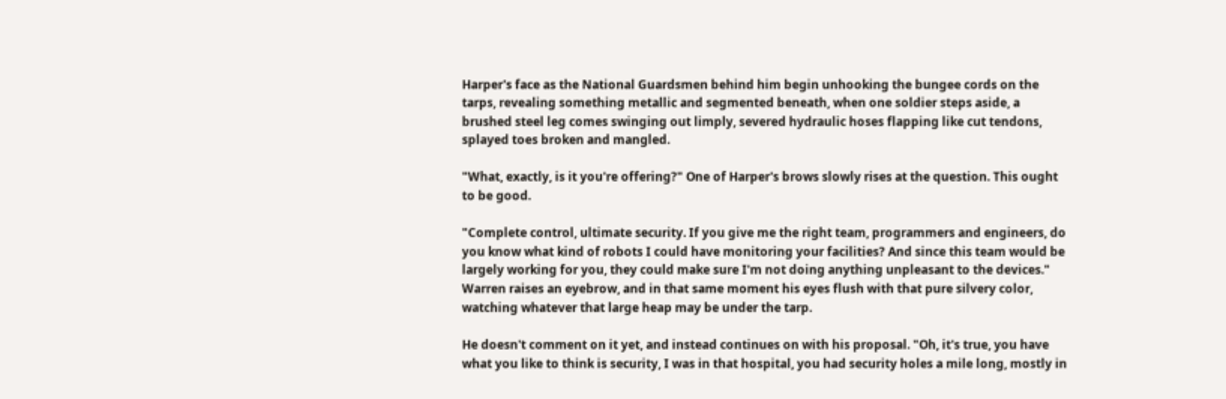Harper's face as the National Guardsmen behind him begin unhooking the bungee cords on the tarps, revealing something metallic and segmented beneath, when one soldier steps aside, a brushed steel leg comes swinging out limply, severed hydraulic hoses flapping like cut tendons, splayed toes broken and mangled.

"What, exactly, is it you're offering?" One of Harper's brows slowly rises at the question. This ought to be good.

"Complete control, ultimate security. If you give me the right team, programmers and engineers, do you know what kind of robots I could have monitoring your facilities? And since this team would be largely working for you, they could make sure I'm not doing anything unpleasant to the devices." Warren raises an eyebrow, and in that same moment his eyes flush with that pure silvery color, watching whatever that large heap may be under the tarp.

He doesn't comment on it yet, and instead continues on with his proposal. "Oh, it's true, you have what you like to think is security, I was in that hospital, you had security holes a mile long, mostly in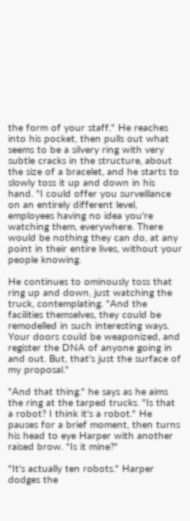the form of your staff." He reaches into his pocket, then pulls out what seems to be a silvery ring with very subtle cracks in the structure, about the size of a bracelet, and he starts to slowly toss it up and down in his hand. "I could offer you surveillance on an entirely different level, employees having no idea you're watching them, everywhere. There would be nothing they can do, at any point in their entire lives, without your people knowing.

He continues to ominously toss that ring up and down, just watching the truck, contemplating. "And the facilities themselves, they could be remodelled in such interesting ways. Your doors could be weaponized, and register the DNA of anyone going in and out. But, that's just the surface of my proposal."

"And that thing." he says as he aims the ring at the tarped trucks. "Is that a robot? I think it's a robot." He pauses for a brief moment, then turns his head to eye Harper with another raised brow. "Is it mine?"

"It's actually ten robots." Harper dodges the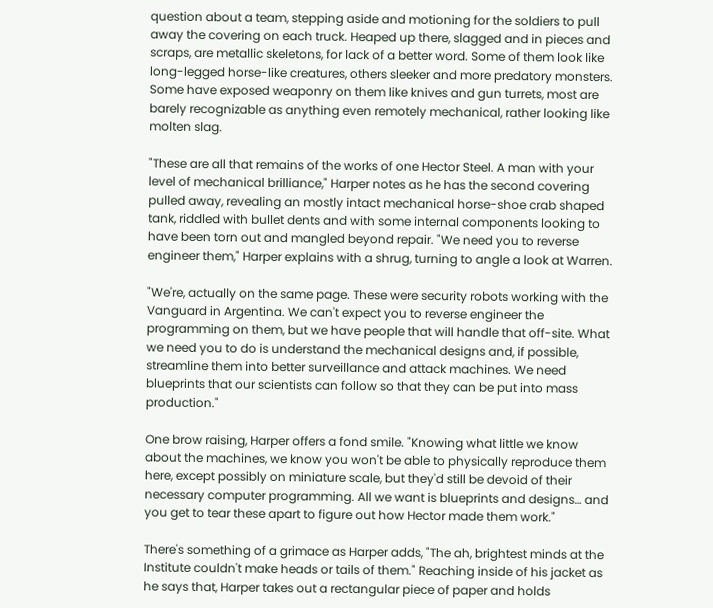question about a team, stepping aside and motioning for the soldiers to pull away the covering on each truck. Heaped up there, slagged and in pieces and scraps, are metallic skeletons, for lack of a better word. Some of them look like long-legged horse-like creatures, others sleeker and more predatory monsters. Some have exposed weaponry on them like knives and gun turrets, most are barely recognizable as anything even remotely mechanical, rather looking like molten slag.

"These are all that remains of the works of one Hector Steel. A man with your level of mechanical brilliance," Harper notes as he has the second covering pulled away, revealing an mostly intact mechanical horse-shoe crab shaped tank, riddled with bullet dents and with some internal components looking to have been torn out and mangled beyond repair. "We need you to reverse engineer them," Harper explains with a shrug, turning to angle a look at Warren.

"We're, actually on the same page. These were security robots working with the Vanguard in Argentina. We can't expect you to reverse engineer the programming on them, but we have people that will handle that off-site. What we need you to do is understand the mechanical designs and, if possible, streamline them into better surveillance and attack machines. We need blueprints that our scientists can follow so that they can be put into mass production."

One brow raising, Harper offers a fond smile. "Knowing what little we know about the machines, we know you won't be able to physically reproduce them here, except possibly on miniature scale, but they'd still be devoid of their necessary computer programming. All we want is blueprints and designs… and you get to tear these apart to figure out how Hector made them work."

There's something of a grimace as Harper adds, "The ah, brightest minds at the Institute couldn't make heads or tails of them." Reaching inside of his jacket as he says that, Harper takes out a rectangular piece of paper and holds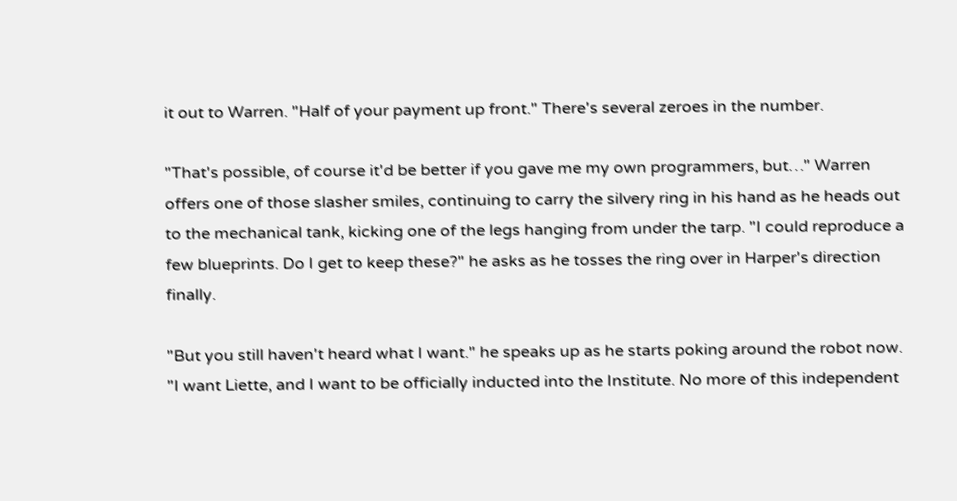it out to Warren. "Half of your payment up front." There's several zeroes in the number.

"That's possible, of course it'd be better if you gave me my own programmers, but…" Warren offers one of those slasher smiles, continuing to carry the silvery ring in his hand as he heads out to the mechanical tank, kicking one of the legs hanging from under the tarp. "I could reproduce a few blueprints. Do I get to keep these?" he asks as he tosses the ring over in Harper's direction finally.

"But you still haven't heard what I want." he speaks up as he starts poking around the robot now. "I want Liette, and I want to be officially inducted into the Institute. No more of this independent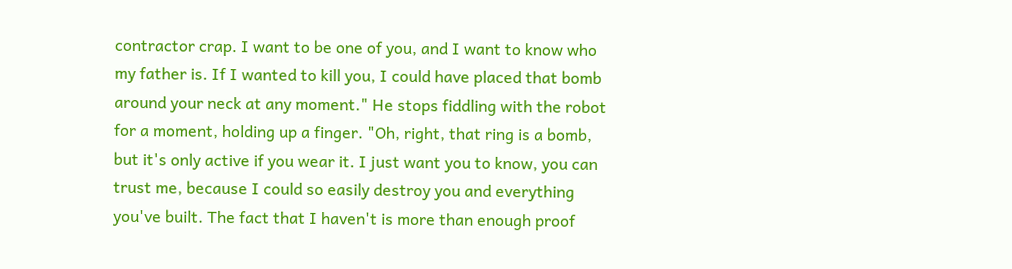contractor crap. I want to be one of you, and I want to know who my father is. If I wanted to kill you, I could have placed that bomb around your neck at any moment." He stops fiddling with the robot for a moment, holding up a finger. "Oh, right, that ring is a bomb, but it's only active if you wear it. I just want you to know, you can trust me, because I could so easily destroy you and everything you've built. The fact that I haven't is more than enough proof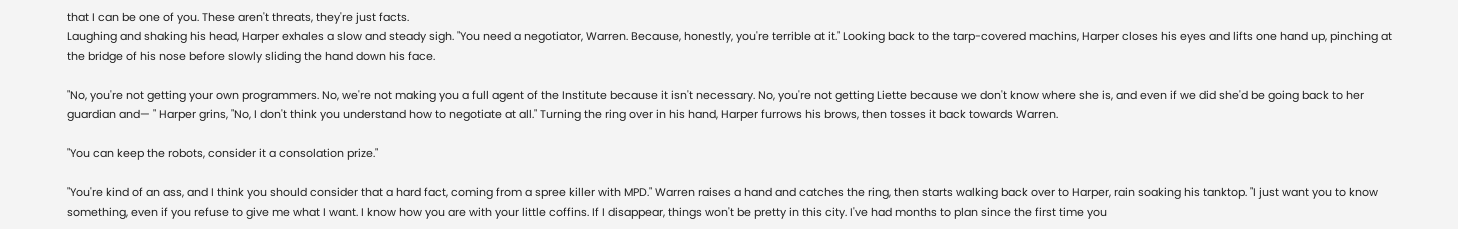that I can be one of you. These aren't threats, they're just facts.
Laughing and shaking his head, Harper exhales a slow and steady sigh. "You need a negotiator, Warren. Because, honestly, you're terrible at it." Looking back to the tarp-covered machins, Harper closes his eyes and lifts one hand up, pinching at the bridge of his nose before slowly sliding the hand down his face.

"No, you're not getting your own programmers. No, we're not making you a full agent of the Institute because it isn't necessary. No, you're not getting Liette because we don't know where she is, and even if we did she'd be going back to her guardian and— " Harper grins, "No, I don't think you understand how to negotiate at all." Turning the ring over in his hand, Harper furrows his brows, then tosses it back towards Warren.

"You can keep the robots, consider it a consolation prize."

"You're kind of an ass, and I think you should consider that a hard fact, coming from a spree killer with MPD." Warren raises a hand and catches the ring, then starts walking back over to Harper, rain soaking his tanktop. "I just want you to know something, even if you refuse to give me what I want. I know how you are with your little coffins. If I disappear, things won't be pretty in this city. I've had months to plan since the first time you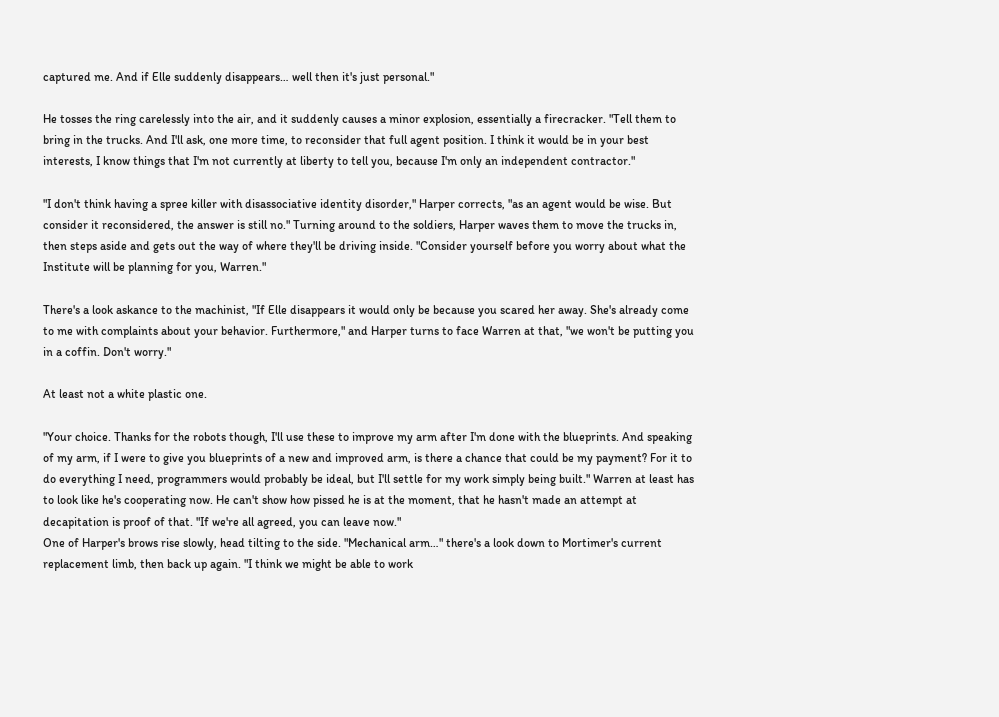captured me. And if Elle suddenly disappears… well then it's just personal."

He tosses the ring carelessly into the air, and it suddenly causes a minor explosion, essentially a firecracker. "Tell them to bring in the trucks. And I'll ask, one more time, to reconsider that full agent position. I think it would be in your best interests, I know things that I'm not currently at liberty to tell you, because I'm only an independent contractor."

"I don't think having a spree killer with disassociative identity disorder," Harper corrects, "as an agent would be wise. But consider it reconsidered, the answer is still no." Turning around to the soldiers, Harper waves them to move the trucks in, then steps aside and gets out the way of where they'll be driving inside. "Consider yourself before you worry about what the Institute will be planning for you, Warren."

There's a look askance to the machinist, "If Elle disappears it would only be because you scared her away. She's already come to me with complaints about your behavior. Furthermore," and Harper turns to face Warren at that, "we won't be putting you in a coffin. Don't worry."

At least not a white plastic one.

"Your choice. Thanks for the robots though, I'll use these to improve my arm after I'm done with the blueprints. And speaking of my arm, if I were to give you blueprints of a new and improved arm, is there a chance that could be my payment? For it to do everything I need, programmers would probably be ideal, but I'll settle for my work simply being built." Warren at least has to look like he's cooperating now. He can't show how pissed he is at the moment, that he hasn't made an attempt at decapitation is proof of that. "If we're all agreed, you can leave now."
One of Harper's brows rise slowly, head tilting to the side. "Mechanical arm…" there's a look down to Mortimer's current replacement limb, then back up again. "I think we might be able to work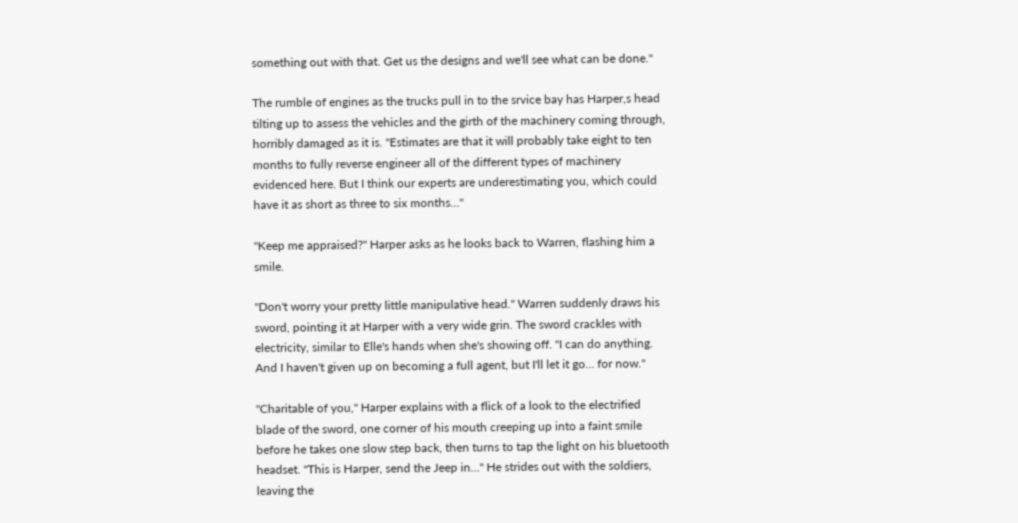something out with that. Get us the designs and we'll see what can be done."

The rumble of engines as the trucks pull in to the srvice bay has Harper,s head tilting up to assess the vehicles and the girth of the machinery coming through, horribly damaged as it is. "Estimates are that it will probably take eight to ten months to fully reverse engineer all of the different types of machinery evidenced here. But I think our experts are underestimating you, which could have it as short as three to six months…"

"Keep me appraised?" Harper asks as he looks back to Warren, flashing him a smile.

"Don't worry your pretty little manipulative head." Warren suddenly draws his sword, pointing it at Harper with a very wide grin. The sword crackles with electricity, similar to Elle's hands when she's showing off. "I can do anything. And I haven't given up on becoming a full agent, but I'll let it go… for now."

"Charitable of you," Harper explains with a flick of a look to the electrified blade of the sword, one corner of his mouth creeping up into a faint smile before he takes one slow step back, then turns to tap the light on his bluetooth headset. "This is Harper, send the Jeep in…" He strides out with the soldiers, leaving the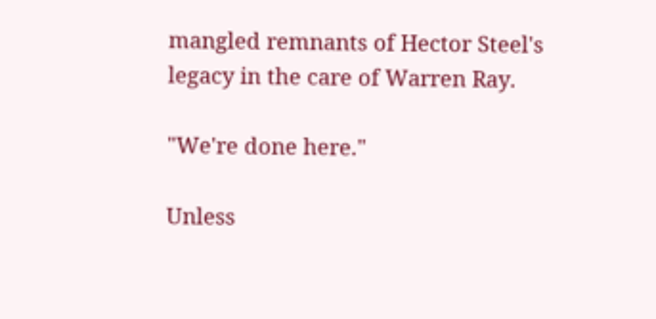mangled remnants of Hector Steel's legacy in the care of Warren Ray.

"We're done here."

Unless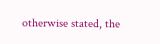otherwise stated, the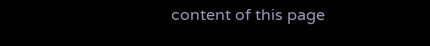content of this page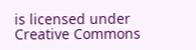is licensed under Creative Commons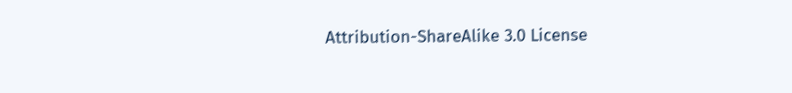Attribution-ShareAlike 3.0 License